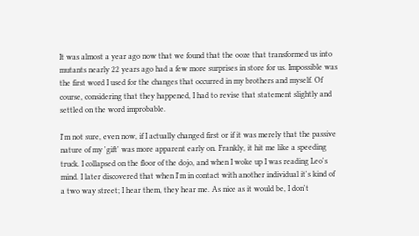It was almost a year ago now that we found that the ooze that transformed us into mutants nearly 22 years ago had a few more surprises in store for us. Impossible was the first word I used for the changes that occurred in my brothers and myself. Of course, considering that they happened, I had to revise that statement slightly and settled on the word improbable.

I'm not sure, even now, if I actually changed first or if it was merely that the passive nature of my 'gift' was more apparent early on. Frankly, it hit me like a speeding truck. I collapsed on the floor of the dojo, and when I woke up I was reading Leo's mind. I later discovered that when I'm in contact with another individual it's kind of a two way street; I hear them, they hear me. As nice as it would be, I don't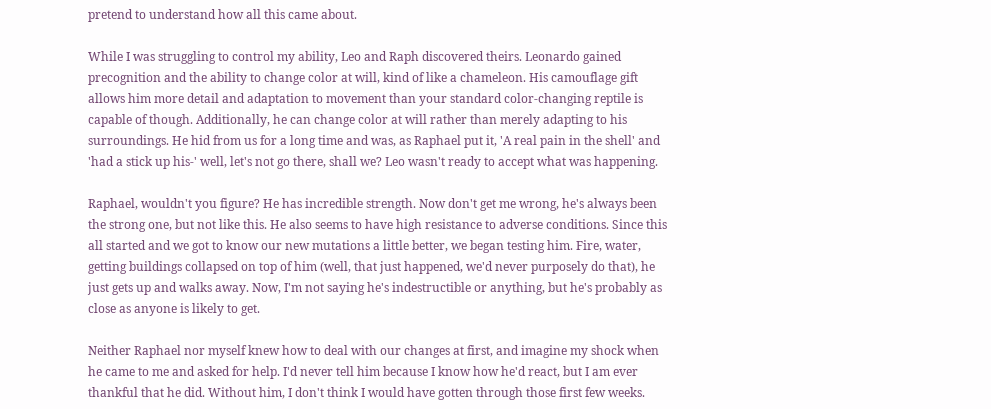pretend to understand how all this came about.

While I was struggling to control my ability, Leo and Raph discovered theirs. Leonardo gained precognition and the ability to change color at will, kind of like a chameleon. His camouflage gift allows him more detail and adaptation to movement than your standard color-changing reptile is capable of though. Additionally, he can change color at will rather than merely adapting to his surroundings. He hid from us for a long time and was, as Raphael put it, 'A real pain in the shell' and 'had a stick up his-' well, let's not go there, shall we? Leo wasn't ready to accept what was happening.

Raphael, wouldn't you figure? He has incredible strength. Now don't get me wrong, he's always been the strong one, but not like this. He also seems to have high resistance to adverse conditions. Since this all started and we got to know our new mutations a little better, we began testing him. Fire, water, getting buildings collapsed on top of him (well, that just happened, we'd never purposely do that), he just gets up and walks away. Now, I'm not saying he's indestructible or anything, but he's probably as close as anyone is likely to get.

Neither Raphael nor myself knew how to deal with our changes at first, and imagine my shock when he came to me and asked for help. I'd never tell him because I know how he'd react, but I am ever thankful that he did. Without him, I don't think I would have gotten through those first few weeks.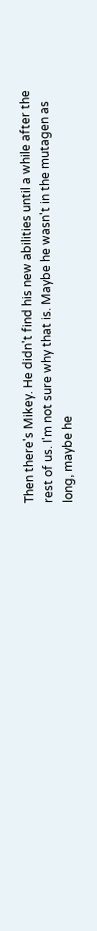Then there's Mikey. He didn't find his new abilities until a while after the rest of us. I'm not sure why that is. Maybe he wasn't in the mutagen as long, maybe he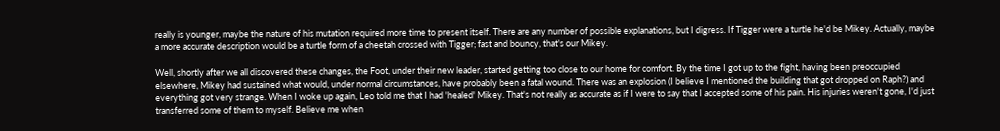really is younger, maybe the nature of his mutation required more time to present itself. There are any number of possible explanations, but I digress. If Tigger were a turtle he'd be Mikey. Actually, maybe a more accurate description would be a turtle form of a cheetah crossed with Tigger; fast and bouncy, that's our Mikey.

Well, shortly after we all discovered these changes, the Foot, under their new leader, started getting too close to our home for comfort. By the time I got up to the fight, having been preoccupied elsewhere, Mikey had sustained what would, under normal circumstances, have probably been a fatal wound. There was an explosion (I believe I mentioned the building that got dropped on Raph?) and everything got very strange. When I woke up again, Leo told me that I had 'healed' Mikey. That's not really as accurate as if I were to say that I accepted some of his pain. His injuries weren't gone, I'd just transferred some of them to myself. Believe me when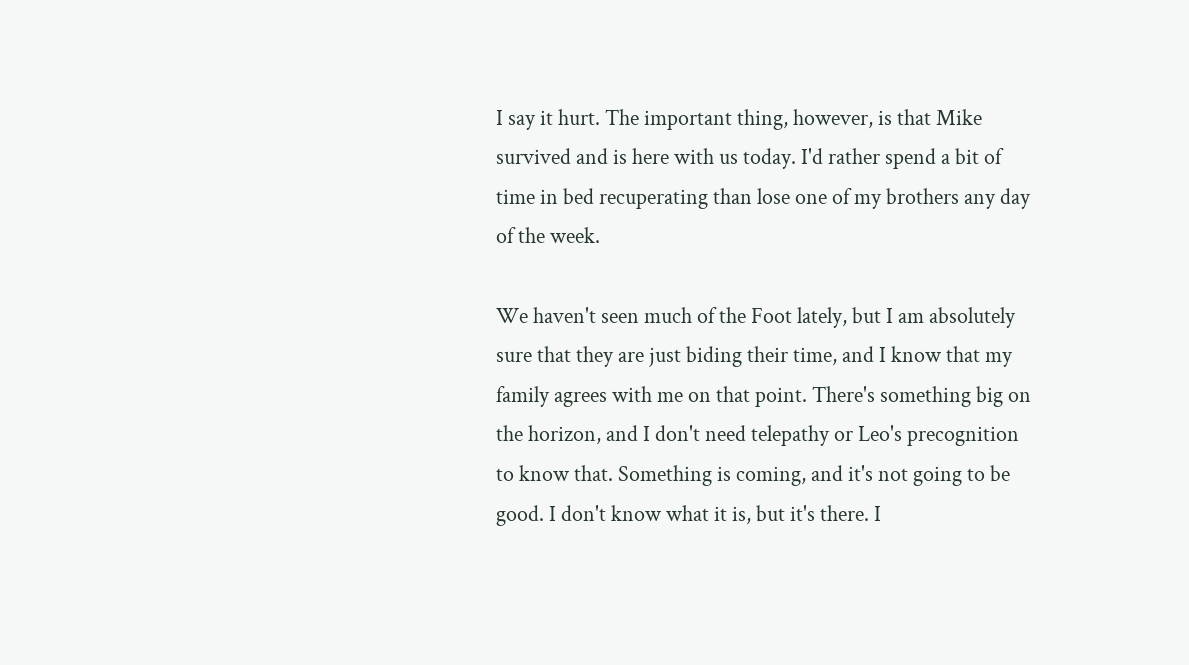I say it hurt. The important thing, however, is that Mike survived and is here with us today. I'd rather spend a bit of time in bed recuperating than lose one of my brothers any day of the week.

We haven't seen much of the Foot lately, but I am absolutely sure that they are just biding their time, and I know that my family agrees with me on that point. There's something big on the horizon, and I don't need telepathy or Leo's precognition to know that. Something is coming, and it's not going to be good. I don't know what it is, but it's there. I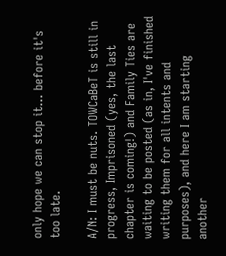only hope we can stop it... before it's too late.

A/N: I must be nuts. TOWCaBeT is still in progress, Imprisoned (yes, the last chapter is coming!) and Family Ties are waiting to be posted (as in, I've finished writing them for all intents and purposes), and here I am starting another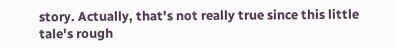story. Actually, that's not really true since this little tale's rough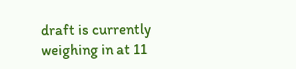draft is currently weighing in at 11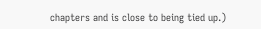chapters and is close to being tied up.)